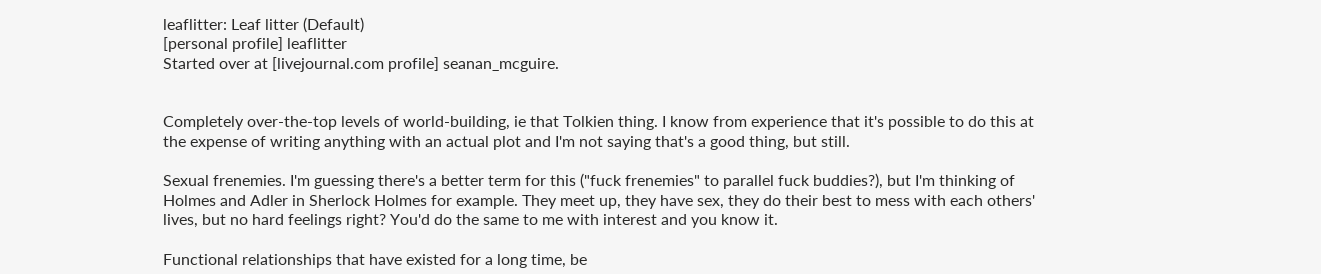leaflitter: Leaf litter (Default)
[personal profile] leaflitter
Started over at [livejournal.com profile] seanan_mcguire.


Completely over-the-top levels of world-building, ie that Tolkien thing. I know from experience that it's possible to do this at the expense of writing anything with an actual plot and I'm not saying that's a good thing, but still.

Sexual frenemies. I'm guessing there's a better term for this ("fuck frenemies" to parallel fuck buddies?), but I'm thinking of Holmes and Adler in Sherlock Holmes for example. They meet up, they have sex, they do their best to mess with each others' lives, but no hard feelings right? You'd do the same to me with interest and you know it.

Functional relationships that have existed for a long time, be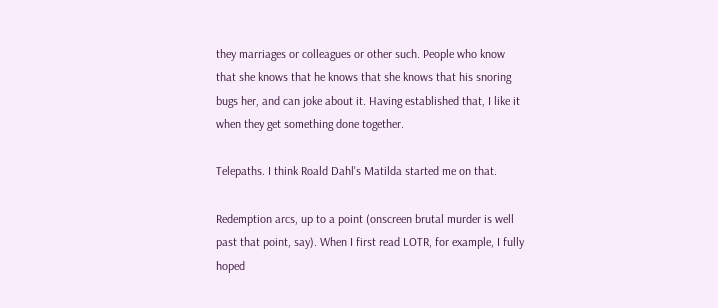they marriages or colleagues or other such. People who know that she knows that he knows that she knows that his snoring bugs her, and can joke about it. Having established that, I like it when they get something done together.

Telepaths. I think Roald Dahl's Matilda started me on that.

Redemption arcs, up to a point (onscreen brutal murder is well past that point, say). When I first read LOTR, for example, I fully hoped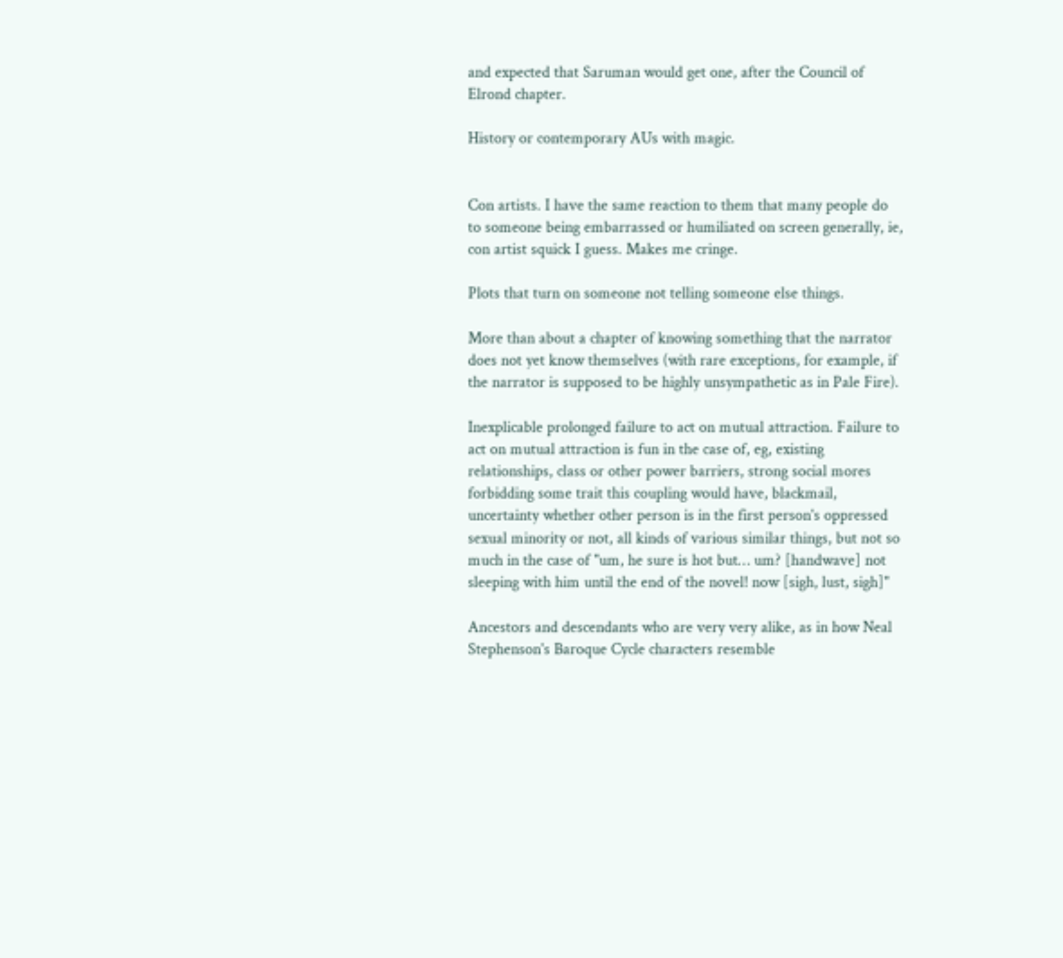and expected that Saruman would get one, after the Council of Elrond chapter.

History or contemporary AUs with magic.


Con artists. I have the same reaction to them that many people do to someone being embarrassed or humiliated on screen generally, ie, con artist squick I guess. Makes me cringe.

Plots that turn on someone not telling someone else things.

More than about a chapter of knowing something that the narrator does not yet know themselves (with rare exceptions, for example, if the narrator is supposed to be highly unsympathetic as in Pale Fire).

Inexplicable prolonged failure to act on mutual attraction. Failure to act on mutual attraction is fun in the case of, eg, existing relationships, class or other power barriers, strong social mores forbidding some trait this coupling would have, blackmail, uncertainty whether other person is in the first person's oppressed sexual minority or not, all kinds of various similar things, but not so much in the case of "um, he sure is hot but… um? [handwave] not sleeping with him until the end of the novel! now [sigh, lust, sigh]"

Ancestors and descendants who are very very alike, as in how Neal Stephenson's Baroque Cycle characters resemble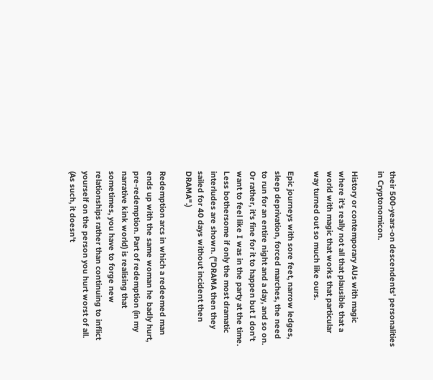their 500-years-on descendents' personalities in Cryptonomicon.

History or contemporary AUs with magic where it's really not all that plausible that a world with magic that works that particular way turned out so much like ours.

Epic journeys with sore feet, narrow ledges, sleep deprivation, forced marches, the need to run for an entire night and a day, and so on. Or rather, it's fine for it to happen but I don't want to feel like I was in the party at the time. Less bothersome if only the most dramatic interludes are shown. ("DRAMA then they sailed for 40 days without incident then DRAMA".)

Redemption arcs in which a redeemed man ends up with the same woman he badly hurt, pre-redemption. Part of redemption (in my narrative kink world) is realising that sometimes, you have to forge new relationships rather than continuing to inflict yourself on the person you hurt worst of all. (As such, it doesn't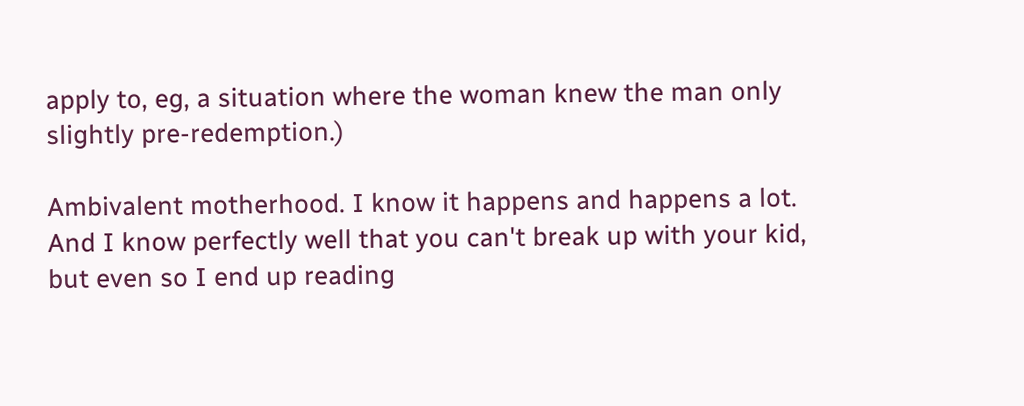apply to, eg, a situation where the woman knew the man only slightly pre-redemption.)

Ambivalent motherhood. I know it happens and happens a lot. And I know perfectly well that you can't break up with your kid, but even so I end up reading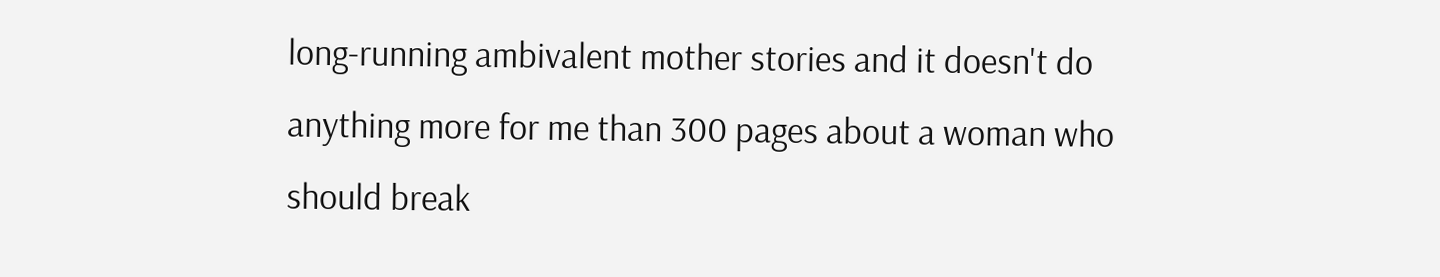long-running ambivalent mother stories and it doesn't do anything more for me than 300 pages about a woman who should break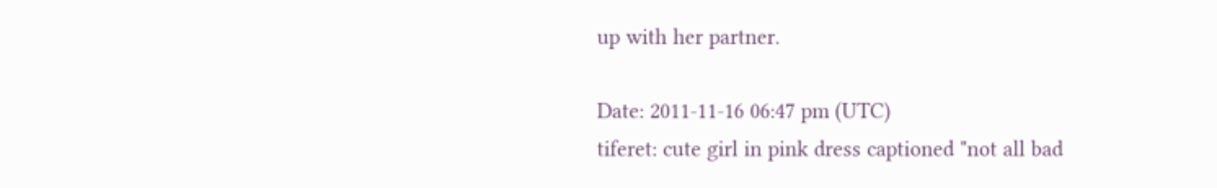up with her partner.

Date: 2011-11-16 06:47 pm (UTC)
tiferet: cute girl in pink dress captioned "not all bad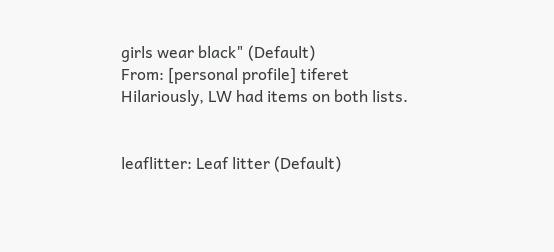girls wear black" (Default)
From: [personal profile] tiferet
Hilariously, LW had items on both lists.


leaflitter: Leaf litter (Default)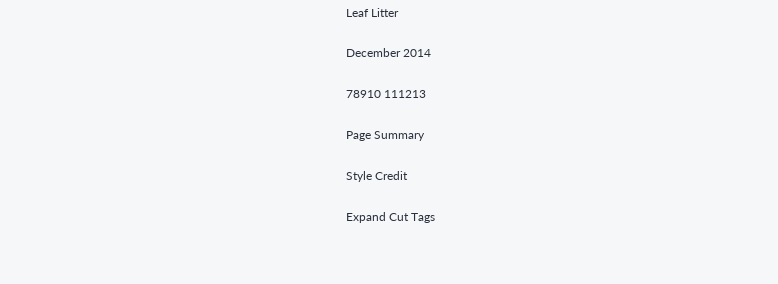Leaf Litter

December 2014

78910 111213

Page Summary

Style Credit

Expand Cut Tags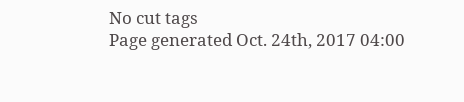No cut tags
Page generated Oct. 24th, 2017 04:00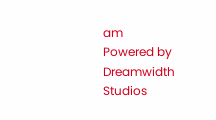am
Powered by Dreamwidth Studios